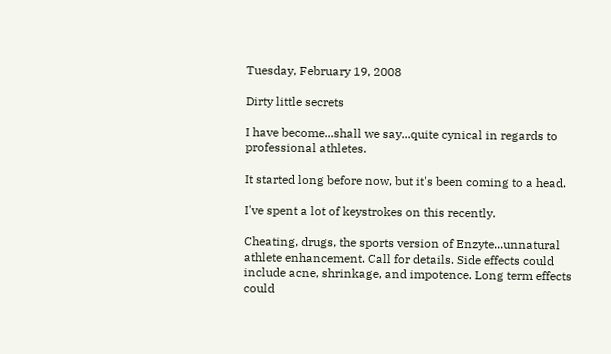Tuesday, February 19, 2008

Dirty little secrets

I have become...shall we say...quite cynical in regards to professional athletes.

It started long before now, but it's been coming to a head.

I've spent a lot of keystrokes on this recently.

Cheating, drugs, the sports version of Enzyte...unnatural athlete enhancement. Call for details. Side effects could include acne, shrinkage, and impotence. Long term effects could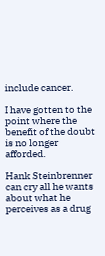include cancer.

I have gotten to the point where the benefit of the doubt is no longer afforded.

Hank Steinbrenner can cry all he wants about what he perceives as a drug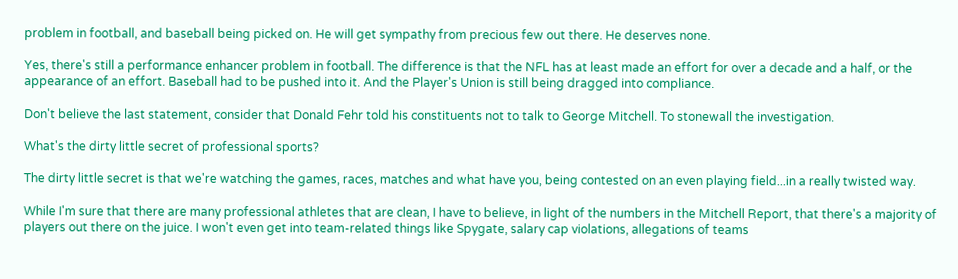problem in football, and baseball being picked on. He will get sympathy from precious few out there. He deserves none.

Yes, there's still a performance enhancer problem in football. The difference is that the NFL has at least made an effort for over a decade and a half, or the appearance of an effort. Baseball had to be pushed into it. And the Player's Union is still being dragged into compliance.

Don't believe the last statement, consider that Donald Fehr told his constituents not to talk to George Mitchell. To stonewall the investigation.

What's the dirty little secret of professional sports?

The dirty little secret is that we're watching the games, races, matches and what have you, being contested on an even playing field...in a really twisted way.

While I'm sure that there are many professional athletes that are clean, I have to believe, in light of the numbers in the Mitchell Report, that there's a majority of players out there on the juice. I won't even get into team-related things like Spygate, salary cap violations, allegations of teams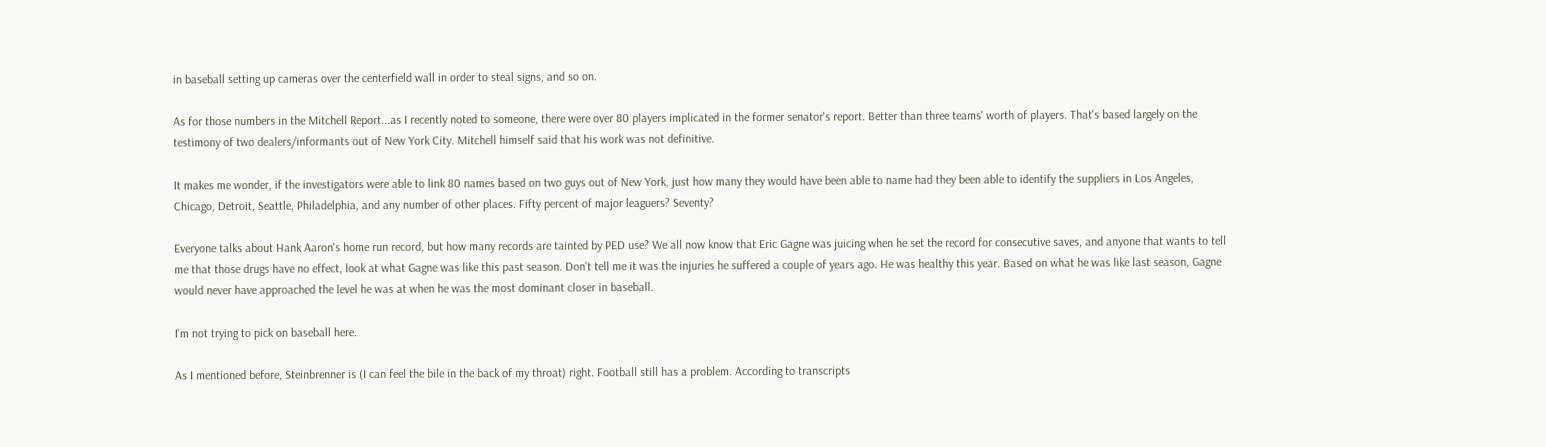in baseball setting up cameras over the centerfield wall in order to steal signs, and so on.

As for those numbers in the Mitchell Report...as I recently noted to someone, there were over 80 players implicated in the former senator's report. Better than three teams' worth of players. That's based largely on the testimony of two dealers/informants out of New York City. Mitchell himself said that his work was not definitive.

It makes me wonder, if the investigators were able to link 80 names based on two guys out of New York, just how many they would have been able to name had they been able to identify the suppliers in Los Angeles, Chicago, Detroit, Seattle, Philadelphia, and any number of other places. Fifty percent of major leaguers? Seventy?

Everyone talks about Hank Aaron's home run record, but how many records are tainted by PED use? We all now know that Eric Gagne was juicing when he set the record for consecutive saves, and anyone that wants to tell me that those drugs have no effect, look at what Gagne was like this past season. Don't tell me it was the injuries he suffered a couple of years ago. He was healthy this year. Based on what he was like last season, Gagne would never have approached the level he was at when he was the most dominant closer in baseball.

I'm not trying to pick on baseball here.

As I mentioned before, Steinbrenner is (I can feel the bile in the back of my throat) right. Football still has a problem. According to transcripts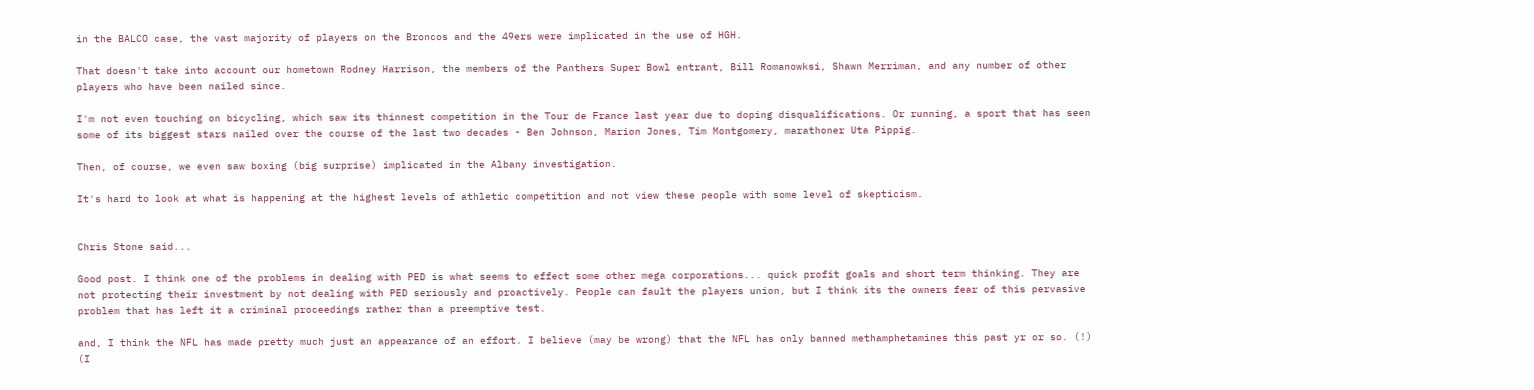in the BALCO case, the vast majority of players on the Broncos and the 49ers were implicated in the use of HGH.

That doesn't take into account our hometown Rodney Harrison, the members of the Panthers Super Bowl entrant, Bill Romanowksi, Shawn Merriman, and any number of other players who have been nailed since.

I'm not even touching on bicycling, which saw its thinnest competition in the Tour de France last year due to doping disqualifications. Or running, a sport that has seen some of its biggest stars nailed over the course of the last two decades - Ben Johnson, Marion Jones, Tim Montgomery, marathoner Uta Pippig.

Then, of course, we even saw boxing (big surprise) implicated in the Albany investigation.

It's hard to look at what is happening at the highest levels of athletic competition and not view these people with some level of skepticism.


Chris Stone said...

Good post. I think one of the problems in dealing with PED is what seems to effect some other mega corporations... quick profit goals and short term thinking. They are not protecting their investment by not dealing with PED seriously and proactively. People can fault the players union, but I think its the owners fear of this pervasive problem that has left it a criminal proceedings rather than a preemptive test.

and, I think the NFL has made pretty much just an appearance of an effort. I believe (may be wrong) that the NFL has only banned methamphetamines this past yr or so. (!) (I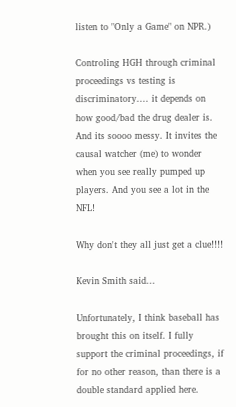listen to "Only a Game" on NPR.)

Controling HGH through criminal proceedings vs testing is discriminatory.... it depends on how good/bad the drug dealer is. And its soooo messy. It invites the causal watcher (me) to wonder when you see really pumped up players. And you see a lot in the NFL!

Why don't they all just get a clue!!!!

Kevin Smith said...

Unfortunately, I think baseball has brought this on itself. I fully support the criminal proceedings, if for no other reason, than there is a double standard applied here.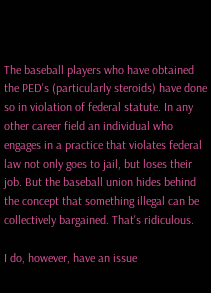The baseball players who have obtained the PED's (particularly steroids) have done so in violation of federal statute. In any other career field an individual who engages in a practice that violates federal law not only goes to jail, but loses their job. But the baseball union hides behind the concept that something illegal can be collectively bargained. That's ridiculous.

I do, however, have an issue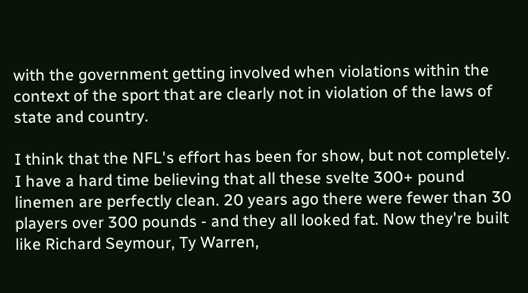with the government getting involved when violations within the context of the sport that are clearly not in violation of the laws of state and country.

I think that the NFL's effort has been for show, but not completely. I have a hard time believing that all these svelte 300+ pound linemen are perfectly clean. 20 years ago there were fewer than 30 players over 300 pounds - and they all looked fat. Now they're built like Richard Seymour, Ty Warren,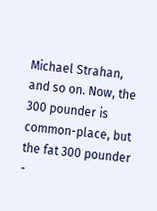Michael Strahan, and so on. Now, the 300 pounder is common-place, but the fat 300 pounder -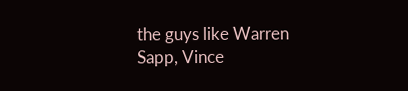the guys like Warren Sapp, Vince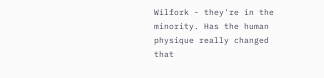Wilfork - they're in the minority. Has the human physique really changed that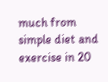much from simple diet and exercise in 20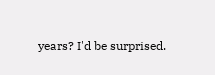years? I'd be surprised.